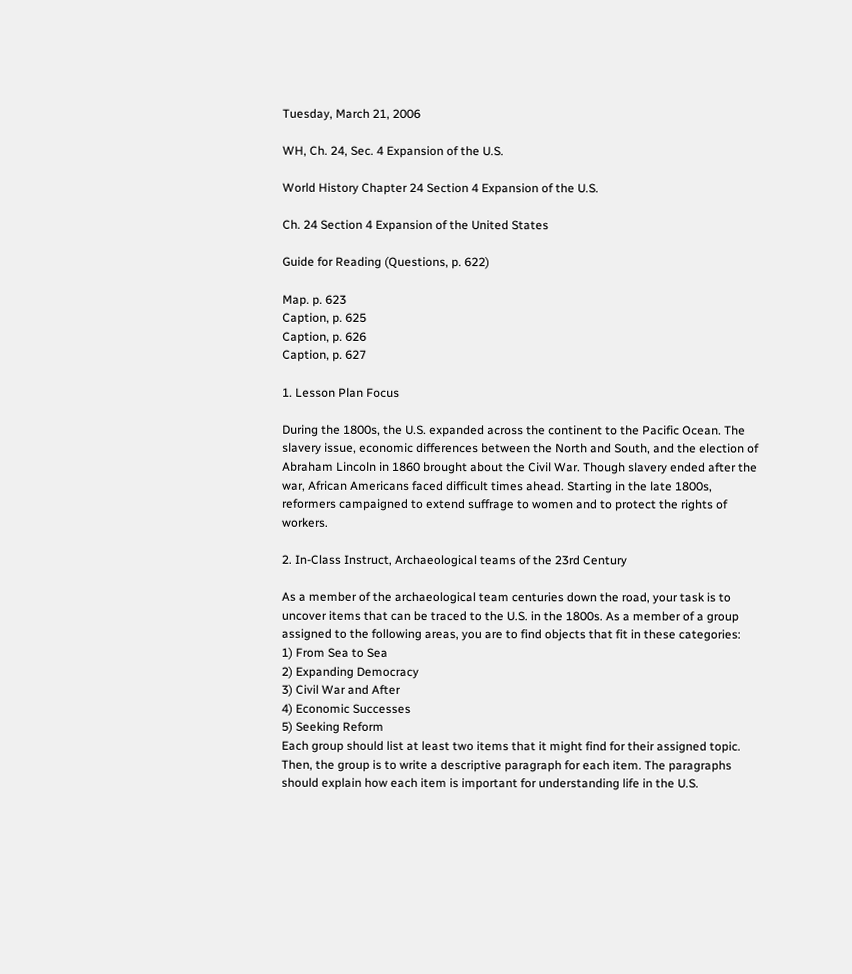Tuesday, March 21, 2006

WH, Ch. 24, Sec. 4 Expansion of the U.S.

World History Chapter 24 Section 4 Expansion of the U.S.

Ch. 24 Section 4 Expansion of the United States

Guide for Reading (Questions, p. 622)

Map. p. 623
Caption, p. 625
Caption, p. 626
Caption, p. 627

1. Lesson Plan Focus

During the 1800s, the U.S. expanded across the continent to the Pacific Ocean. The slavery issue, economic differences between the North and South, and the election of Abraham Lincoln in 1860 brought about the Civil War. Though slavery ended after the war, African Americans faced difficult times ahead. Starting in the late 1800s, reformers campaigned to extend suffrage to women and to protect the rights of workers.

2. In-Class Instruct, Archaeological teams of the 23rd Century

As a member of the archaeological team centuries down the road, your task is to uncover items that can be traced to the U.S. in the 1800s. As a member of a group assigned to the following areas, you are to find objects that fit in these categories:
1) From Sea to Sea
2) Expanding Democracy
3) Civil War and After
4) Economic Successes
5) Seeking Reform
Each group should list at least two items that it might find for their assigned topic. Then, the group is to write a descriptive paragraph for each item. The paragraphs should explain how each item is important for understanding life in the U.S.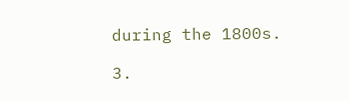during the 1800s.

3.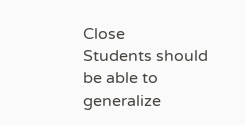Close
Students should be able to generalize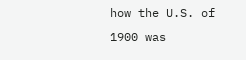how the U.S. of 1900 was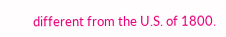different from the U.S. of 1800.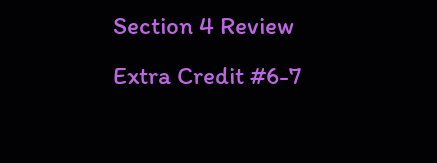Section 4 Review
Extra Credit #6-7